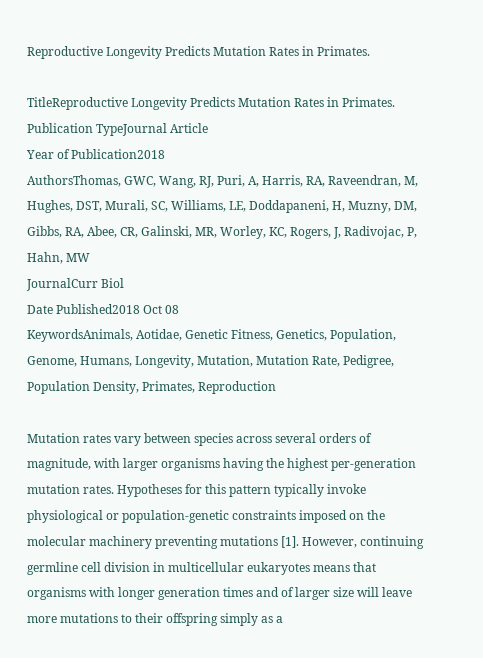Reproductive Longevity Predicts Mutation Rates in Primates.

TitleReproductive Longevity Predicts Mutation Rates in Primates.
Publication TypeJournal Article
Year of Publication2018
AuthorsThomas, GWC, Wang, RJ, Puri, A, Harris, RA, Raveendran, M, Hughes, DST, Murali, SC, Williams, LE, Doddapaneni, H, Muzny, DM, Gibbs, RA, Abee, CR, Galinski, MR, Worley, KC, Rogers, J, Radivojac, P, Hahn, MW
JournalCurr Biol
Date Published2018 Oct 08
KeywordsAnimals, Aotidae, Genetic Fitness, Genetics, Population, Genome, Humans, Longevity, Mutation, Mutation Rate, Pedigree, Population Density, Primates, Reproduction

Mutation rates vary between species across several orders of magnitude, with larger organisms having the highest per-generation mutation rates. Hypotheses for this pattern typically invoke physiological or population-genetic constraints imposed on the molecular machinery preventing mutations [1]. However, continuing germline cell division in multicellular eukaryotes means that organisms with longer generation times and of larger size will leave more mutations to their offspring simply as a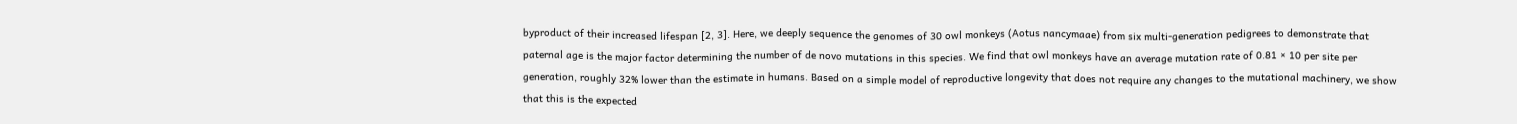byproduct of their increased lifespan [2, 3]. Here, we deeply sequence the genomes of 30 owl monkeys (Aotus nancymaae) from six multi-generation pedigrees to demonstrate that paternal age is the major factor determining the number of de novo mutations in this species. We find that owl monkeys have an average mutation rate of 0.81 × 10 per site per generation, roughly 32% lower than the estimate in humans. Based on a simple model of reproductive longevity that does not require any changes to the mutational machinery, we show that this is the expected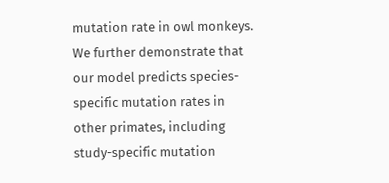mutation rate in owl monkeys. We further demonstrate that our model predicts species-specific mutation rates in other primates, including study-specific mutation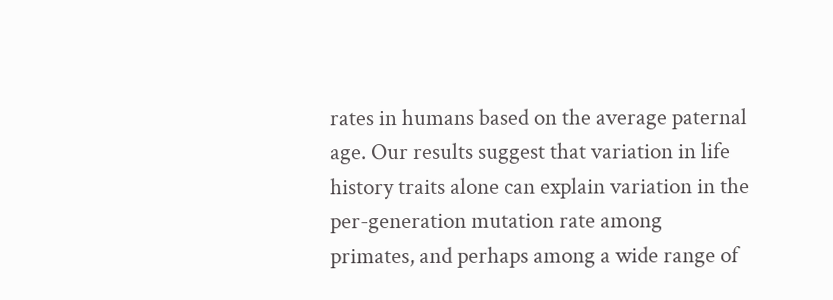rates in humans based on the average paternal age. Our results suggest that variation in life history traits alone can explain variation in the per-generation mutation rate among primates, and perhaps among a wide range of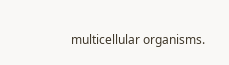multicellular organisms.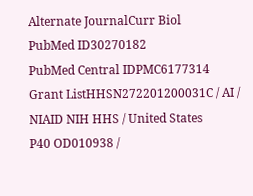Alternate JournalCurr Biol
PubMed ID30270182
PubMed Central IDPMC6177314
Grant ListHHSN272201200031C / AI / NIAID NIH HHS / United States
P40 OD010938 /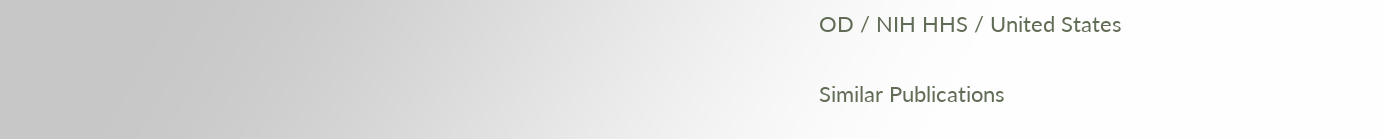OD / NIH HHS / United States

Similar Publications